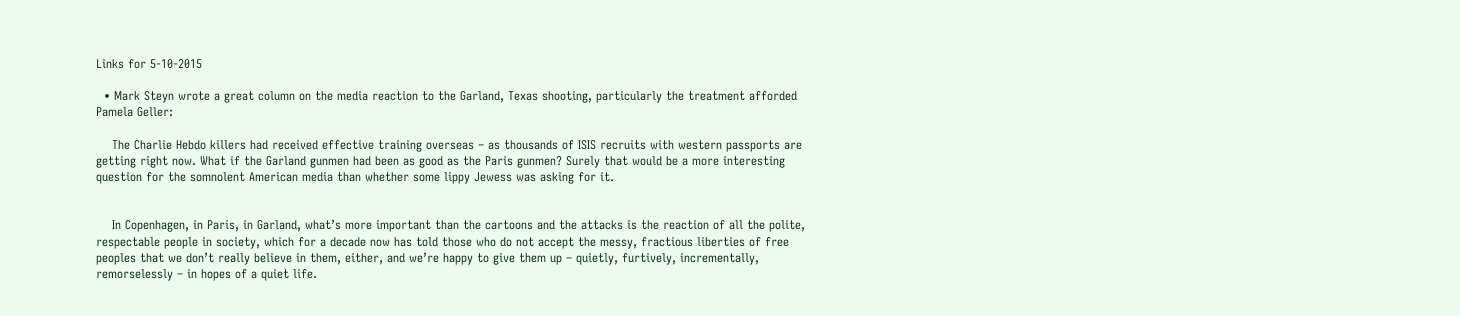Links for 5-10-2015

  • Mark Steyn wrote a great column on the media reaction to the Garland, Texas shooting, particularly the treatment afforded Pamela Geller:

    The Charlie Hebdo killers had received effective training overseas – as thousands of ISIS recruits with western passports are getting right now. What if the Garland gunmen had been as good as the Paris gunmen? Surely that would be a more interesting question for the somnolent American media than whether some lippy Jewess was asking for it.


    In Copenhagen, in Paris, in Garland, what’s more important than the cartoons and the attacks is the reaction of all the polite, respectable people in society, which for a decade now has told those who do not accept the messy, fractious liberties of free peoples that we don’t really believe in them, either, and we’re happy to give them up – quietly, furtively, incrementally, remorselessly – in hopes of a quiet life.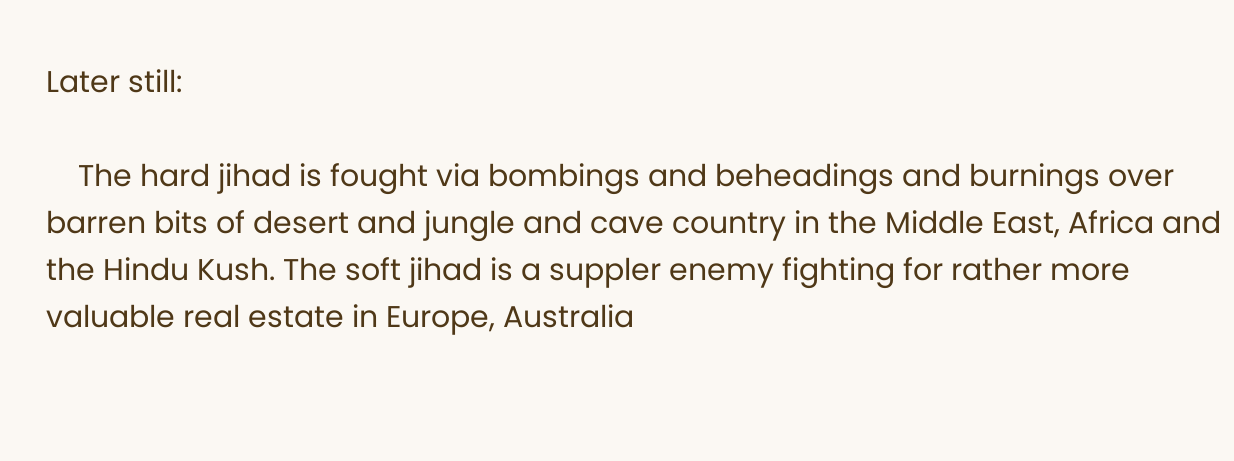Later still:

    The hard jihad is fought via bombings and beheadings and burnings over barren bits of desert and jungle and cave country in the Middle East, Africa and the Hindu Kush. The soft jihad is a suppler enemy fighting for rather more valuable real estate in Europe, Australia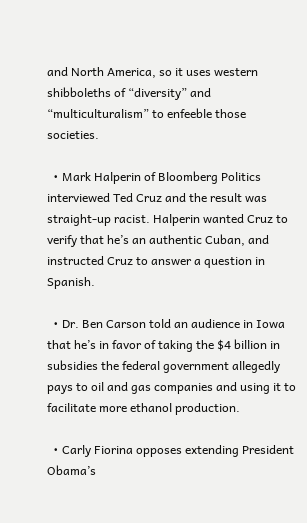and North America, so it uses western shibboleths of “diversity” and “multiculturalism” to enfeeble those societies.

  • Mark Halperin of Bloomberg Politics interviewed Ted Cruz and the result was straight-up racist. Halperin wanted Cruz to verify that he’s an authentic Cuban, and instructed Cruz to answer a question in Spanish.

  • Dr. Ben Carson told an audience in Iowa that he’s in favor of taking the $4 billion in subsidies the federal government allegedly pays to oil and gas companies and using it to facilitate more ethanol production.

  • Carly Fiorina opposes extending President Obama’s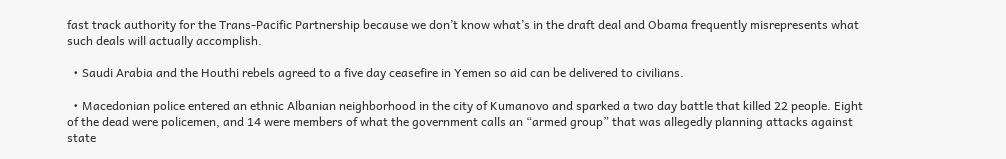fast track authority for the Trans-Pacific Partnership because we don’t know what’s in the draft deal and Obama frequently misrepresents what such deals will actually accomplish.

  • Saudi Arabia and the Houthi rebels agreed to a five day ceasefire in Yemen so aid can be delivered to civilians.

  • Macedonian police entered an ethnic Albanian neighborhood in the city of Kumanovo and sparked a two day battle that killed 22 people. Eight of the dead were policemen, and 14 were members of what the government calls an “armed group” that was allegedly planning attacks against state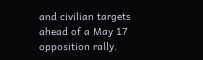and civilian targets ahead of a May 17 opposition rally.